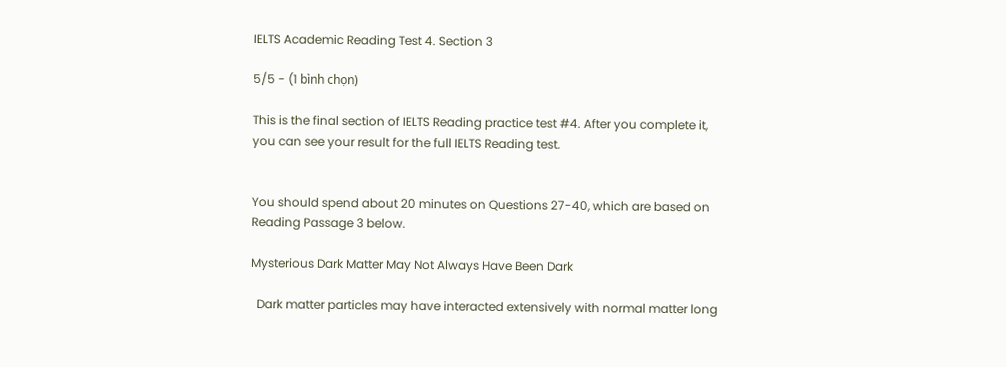IELTS Academic Reading Test 4. Section 3

5/5 - (1 bình chọn)

This is the final section of IELTS Reading practice test #4. After you complete it, you can see your result for the full IELTS Reading test.


You should spend about 20 minutes on Questions 27-40, which are based on Reading Passage 3 below.

Mysterious Dark Matter May Not Always Have Been Dark

  Dark matter particles may have interacted extensively with normal matter long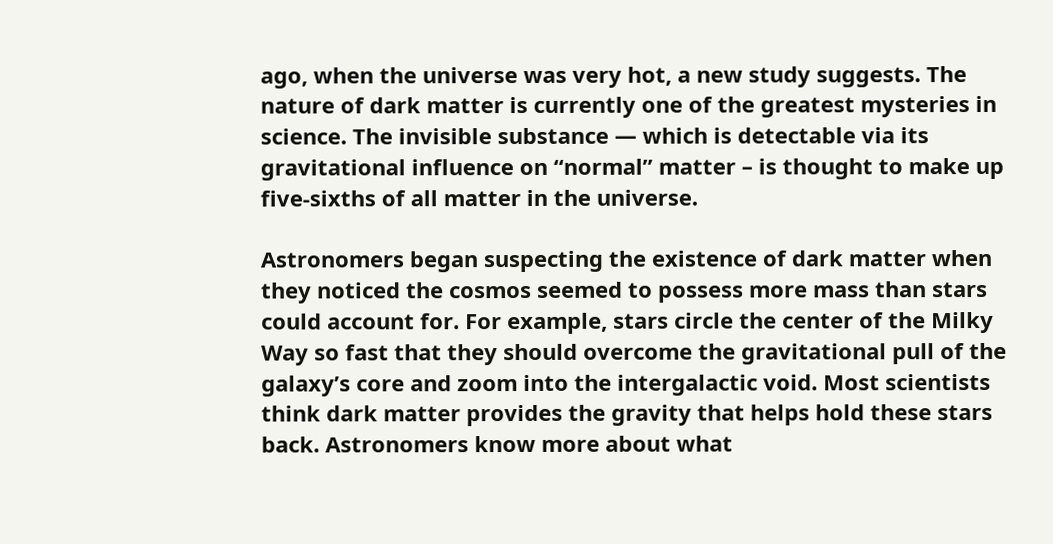ago, when the universe was very hot, a new study suggests. The nature of dark matter is currently one of the greatest mysteries in science. The invisible substance — which is detectable via its gravitational influence on “normal” matter – is thought to make up five-sixths of all matter in the universe.

Astronomers began suspecting the existence of dark matter when they noticed the cosmos seemed to possess more mass than stars could account for. For example, stars circle the center of the Milky Way so fast that they should overcome the gravitational pull of the galaxy’s core and zoom into the intergalactic void. Most scientists think dark matter provides the gravity that helps hold these stars back. Astronomers know more about what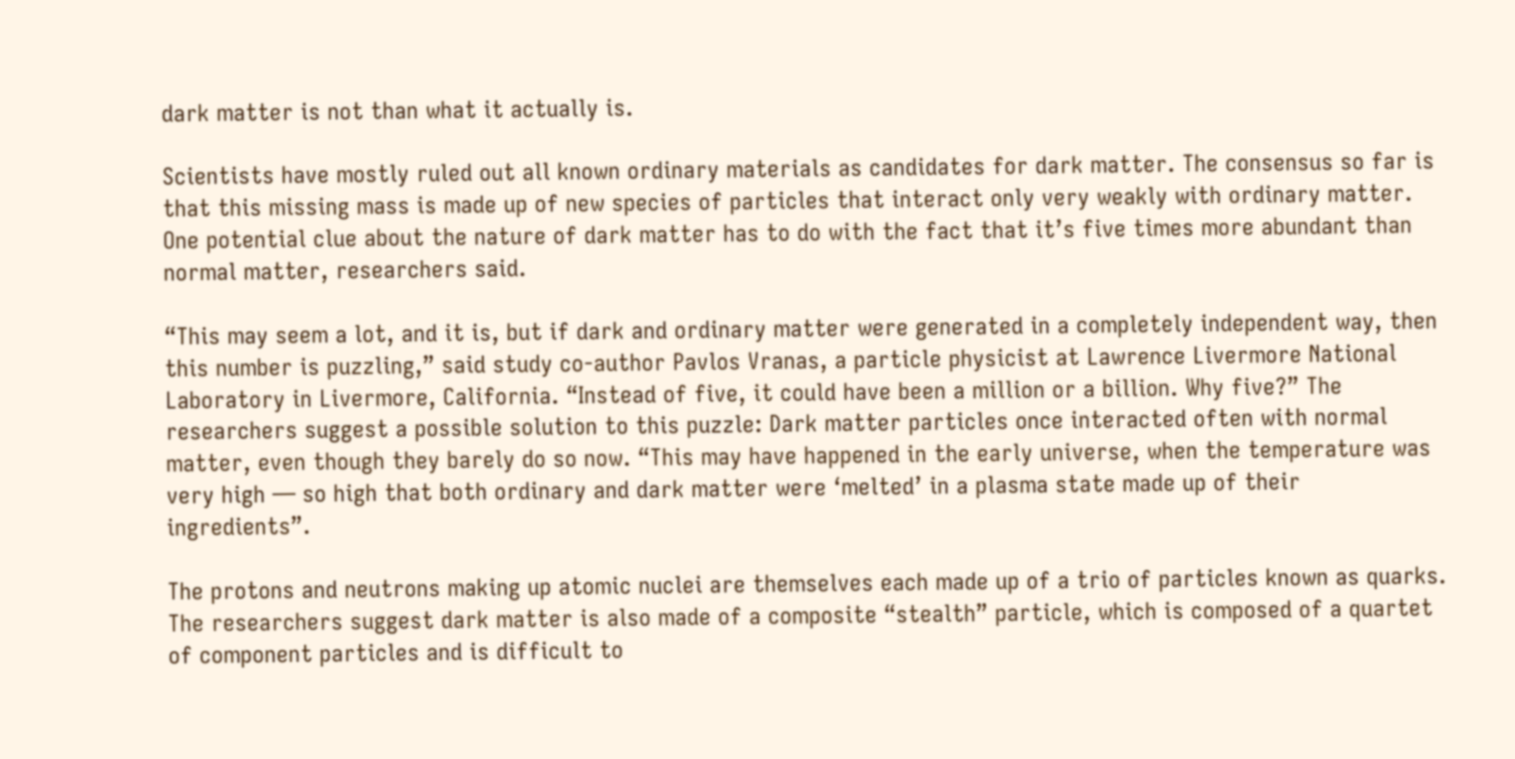dark matter is not than what it actually is.

Scientists have mostly ruled out all known ordinary materials as candidates for dark matter. The consensus so far is that this missing mass is made up of new species of particles that interact only very weakly with ordinary matter. One potential clue about the nature of dark matter has to do with the fact that it’s five times more abundant than normal matter, researchers said.

“This may seem a lot, and it is, but if dark and ordinary matter were generated in a completely independent way, then this number is puzzling,” said study co-author Pavlos Vranas, a particle physicist at Lawrence Livermore National Laboratory in Livermore, California. “Instead of five, it could have been a million or a billion. Why five?” The researchers suggest a possible solution to this puzzle: Dark matter particles once interacted often with normal matter, even though they barely do so now. “This may have happened in the early universe, when the temperature was very high — so high that both ordinary and dark matter were ‘melted’ in a plasma state made up of their ingredients”.

The protons and neutrons making up atomic nuclei are themselves each made up of a trio of particles known as quarks. The researchers suggest dark matter is also made of a composite “stealth” particle, which is composed of a quartet of component particles and is difficult to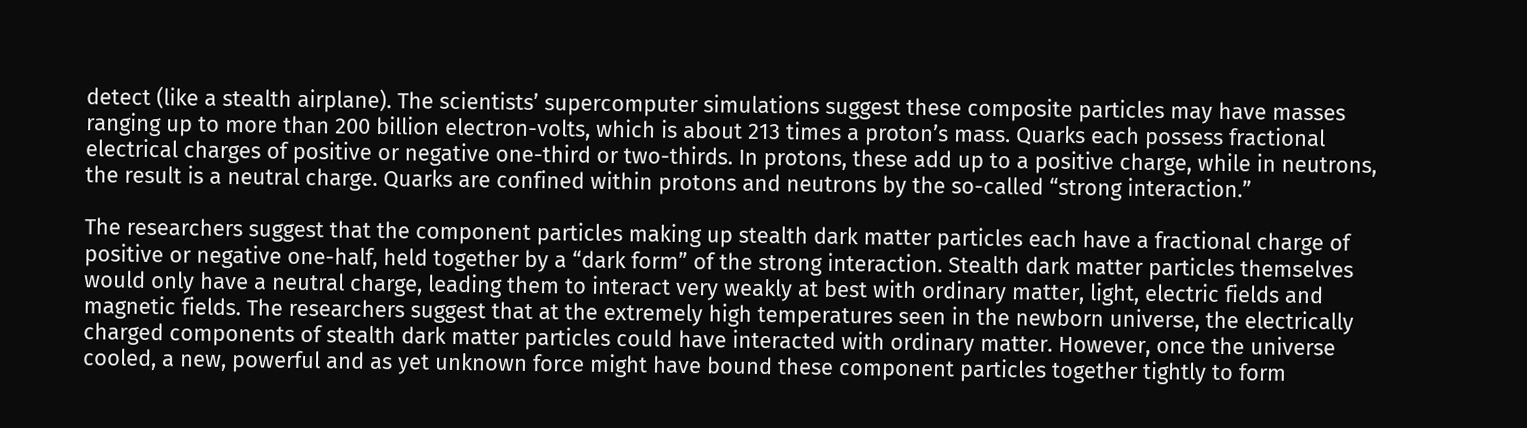detect (like a stealth airplane). The scientists’ supercomputer simulations suggest these composite particles may have masses ranging up to more than 200 billion electron-volts, which is about 213 times a proton’s mass. Quarks each possess fractional electrical charges of positive or negative one-third or two-thirds. In protons, these add up to a positive charge, while in neutrons, the result is a neutral charge. Quarks are confined within protons and neutrons by the so-called “strong interaction.”

The researchers suggest that the component particles making up stealth dark matter particles each have a fractional charge of positive or negative one-half, held together by a “dark form” of the strong interaction. Stealth dark matter particles themselves would only have a neutral charge, leading them to interact very weakly at best with ordinary matter, light, electric fields and magnetic fields. The researchers suggest that at the extremely high temperatures seen in the newborn universe, the electrically charged components of stealth dark matter particles could have interacted with ordinary matter. However, once the universe cooled, a new, powerful and as yet unknown force might have bound these component particles together tightly to form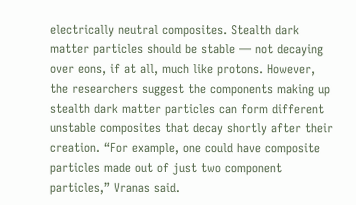electrically neutral composites. Stealth dark matter particles should be stable — not decaying over eons, if at all, much like protons. However, the researchers suggest the components making up stealth dark matter particles can form different unstable composites that decay shortly after their creation. “For example, one could have composite particles made out of just two component particles,” Vranas said.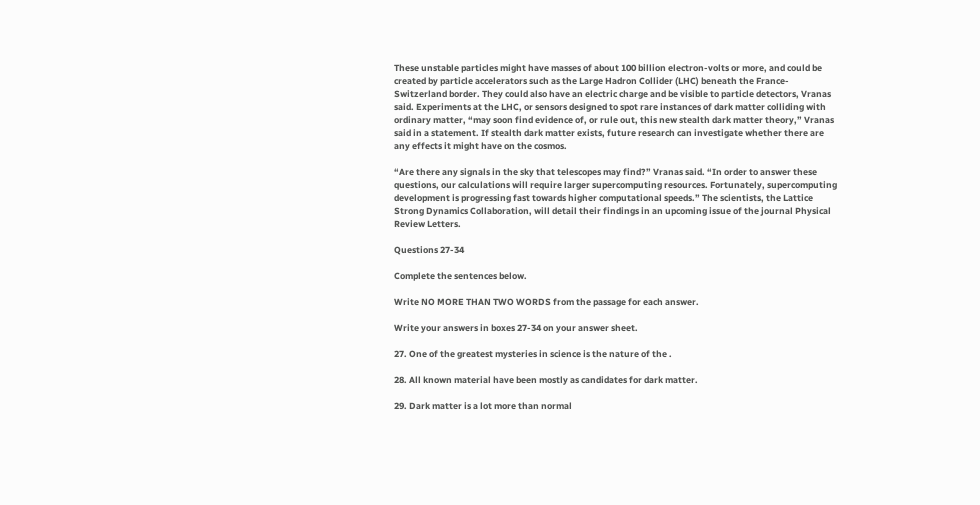These unstable particles might have masses of about 100 billion electron-volts or more, and could be created by particle accelerators such as the Large Hadron Collider (LHC) beneath the France-Switzerland border. They could also have an electric charge and be visible to particle detectors, Vranas said. Experiments at the LHC, or sensors designed to spot rare instances of dark matter colliding with ordinary matter, “may soon find evidence of, or rule out, this new stealth dark matter theory,” Vranas said in a statement. If stealth dark matter exists, future research can investigate whether there are any effects it might have on the cosmos.

“Are there any signals in the sky that telescopes may find?” Vranas said. “In order to answer these questions, our calculations will require larger supercomputing resources. Fortunately, supercomputing development is progressing fast towards higher computational speeds.” The scientists, the Lattice Strong Dynamics Collaboration, will detail their findings in an upcoming issue of the journal Physical Review Letters.

Questions 27-34

Complete the sentences below.

Write NO MORE THAN TWO WORDS from the passage for each answer.

Write your answers in boxes 27-34 on your answer sheet.

27. One of the greatest mysteries in science is the nature of the .

28. All known material have been mostly as candidates for dark matter.

29. Dark matter is a lot more than normal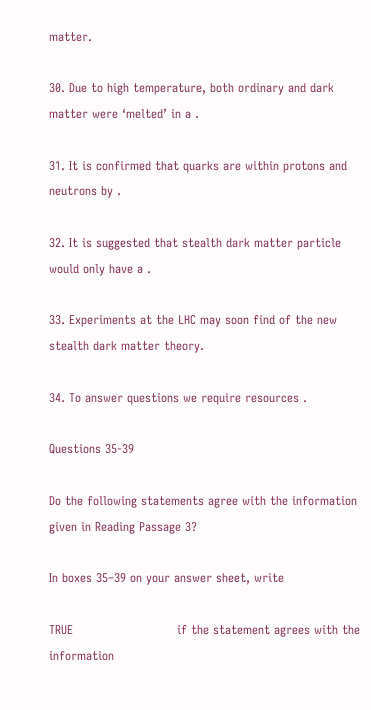matter.

30. Due to high temperature, both ordinary and dark matter were ‘melted’ in a .

31. It is confirmed that quarks are within protons and neutrons by .

32. It is suggested that stealth dark matter particle would only have a .

33. Experiments at the LHC may soon find of the new stealth dark matter theory.

34. To answer questions we require resources .

Questions 35-39

Do the following statements agree with the information given in Reading Passage 3?

In boxes 35–39 on your answer sheet, write

TRUE                          if the statement agrees with the information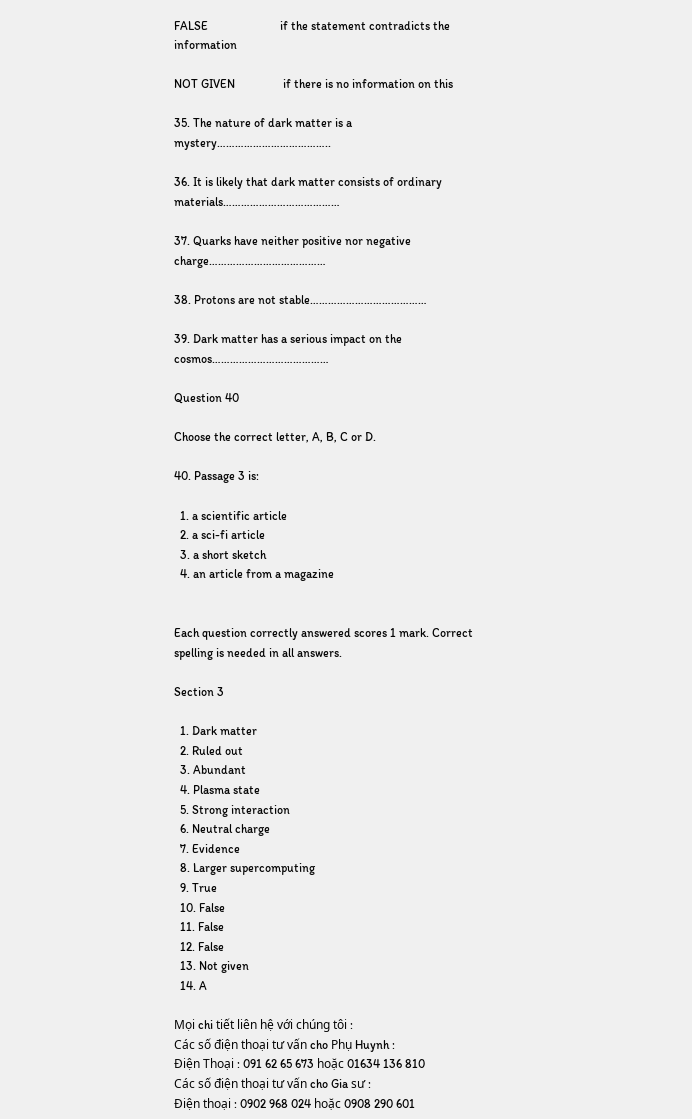FALSE                        if the statement contradicts the information

NOT GIVEN                if there is no information on this

35. The nature of dark matter is a mystery………………………………..

36. It is likely that dark matter consists of ordinary materials…………………………………

37. Quarks have neither positive nor negative charge…………………………………

38. Protons are not stable…………………………………

39. Dark matter has a serious impact on the cosmos…………………………………

Question 40

Choose the correct letter, A, B, C or D.

40. Passage 3 is:

  1. a scientific article
  2. a sci-fi article
  3. a short sketch
  4. an article from a magazine


Each question correctly answered scores 1 mark. Correct spelling is needed in all answers.

Section 3

  1. Dark matter
  2. Ruled out
  3. Abundant
  4. Plasma state
  5. Strong interaction
  6. Neutral charge
  7. Evidence
  8. Larger supercomputing
  9. True
  10. False
  11. False
  12. False
  13. Not given
  14. A

Mọi chi tiết liên hệ với chúng tôi :
Các số điện thoại tư vấn cho Phụ Huynh :
Điện Thoại : 091 62 65 673 hoặc 01634 136 810
Các số điện thoại tư vấn cho Gia sư :
Điện thoại : 0902 968 024 hoặc 0908 290 601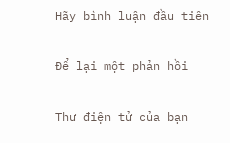Hãy bình luận đầu tiên

Để lại một phản hồi

Thư điện tử của bạn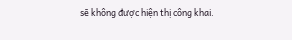sẽ không được hiện thị công khai.